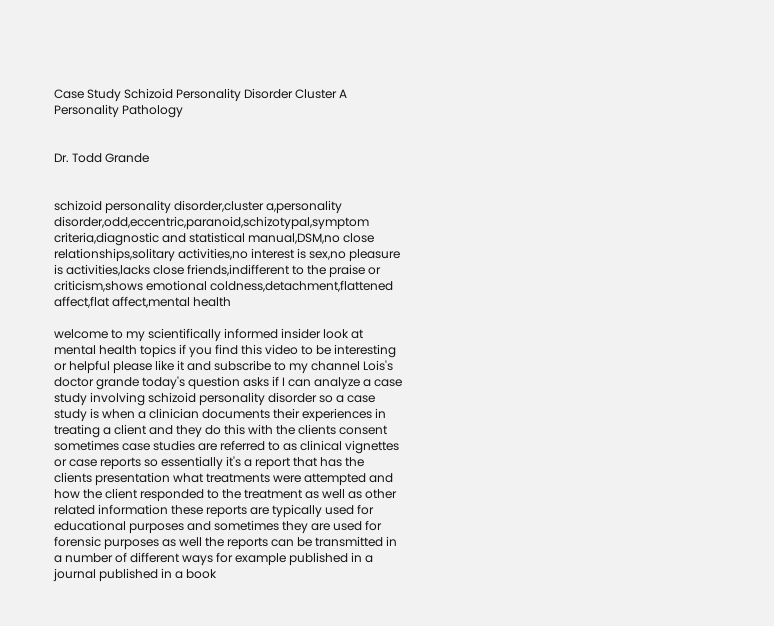Case Study Schizoid Personality Disorder Cluster A Personality Pathology


Dr. Todd Grande


schizoid personality disorder,cluster a,personality disorder,odd,eccentric,paranoid,schizotypal,symptom criteria,diagnostic and statistical manual,DSM,no close relationships,solitary activities,no interest is sex,no pleasure is activities,lacks close friends,indifferent to the praise or criticism,shows emotional coldness,detachment,flattened affect,flat affect,mental health

welcome to my scientifically informed insider look at mental health topics if you find this video to be interesting or helpful please like it and subscribe to my channel Lois's doctor grande today's question asks if I can analyze a case study involving schizoid personality disorder so a case study is when a clinician documents their experiences in treating a client and they do this with the clients consent sometimes case studies are referred to as clinical vignettes or case reports so essentially it's a report that has the clients presentation what treatments were attempted and how the client responded to the treatment as well as other related information these reports are typically used for educational purposes and sometimes they are used for forensic purposes as well the reports can be transmitted in a number of different ways for example published in a journal published in a book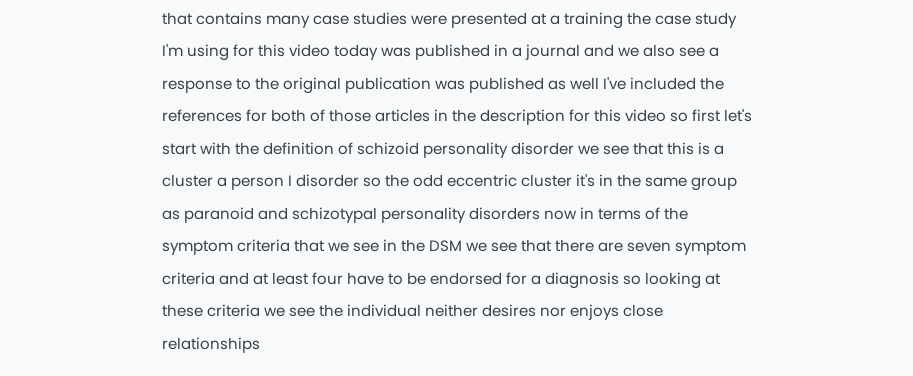that contains many case studies were presented at a training the case study I'm using for this video today was published in a journal and we also see a response to the original publication was published as well I've included the references for both of those articles in the description for this video so first let's start with the definition of schizoid personality disorder we see that this is a cluster a person I disorder so the odd eccentric cluster it's in the same group as paranoid and schizotypal personality disorders now in terms of the symptom criteria that we see in the DSM we see that there are seven symptom criteria and at least four have to be endorsed for a diagnosis so looking at these criteria we see the individual neither desires nor enjoys close relationships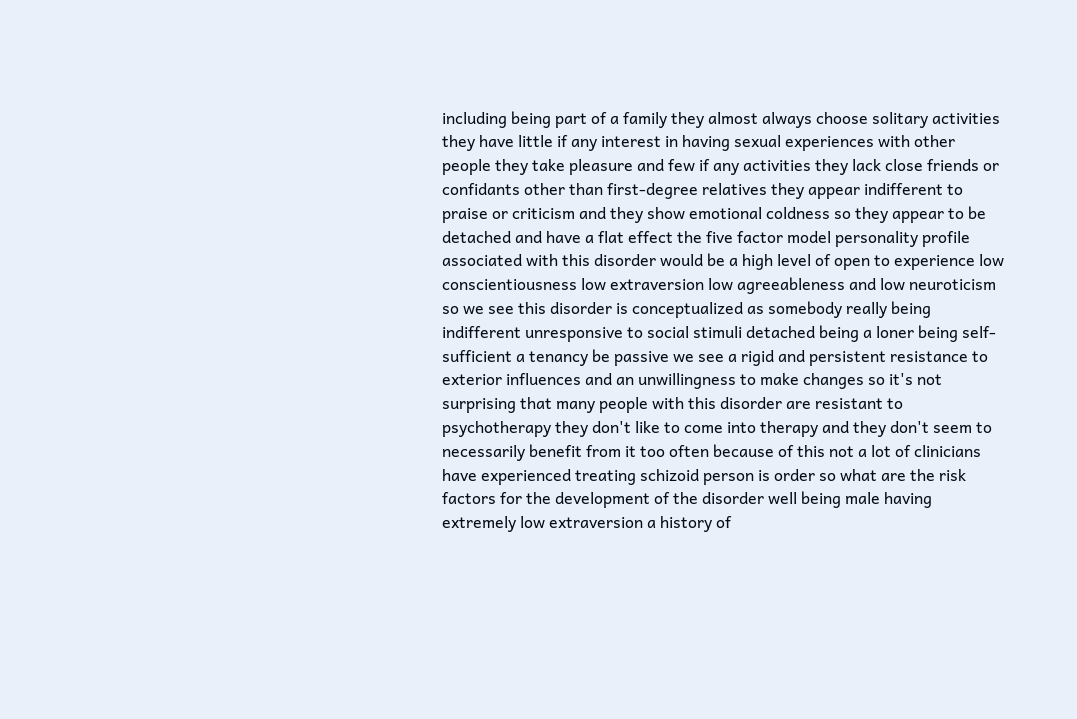including being part of a family they almost always choose solitary activities they have little if any interest in having sexual experiences with other people they take pleasure and few if any activities they lack close friends or confidants other than first-degree relatives they appear indifferent to praise or criticism and they show emotional coldness so they appear to be detached and have a flat effect the five factor model personality profile associated with this disorder would be a high level of open to experience low conscientiousness low extraversion low agreeableness and low neuroticism so we see this disorder is conceptualized as somebody really being indifferent unresponsive to social stimuli detached being a loner being self-sufficient a tenancy be passive we see a rigid and persistent resistance to exterior influences and an unwillingness to make changes so it's not surprising that many people with this disorder are resistant to psychotherapy they don't like to come into therapy and they don't seem to necessarily benefit from it too often because of this not a lot of clinicians have experienced treating schizoid person is order so what are the risk factors for the development of the disorder well being male having extremely low extraversion a history of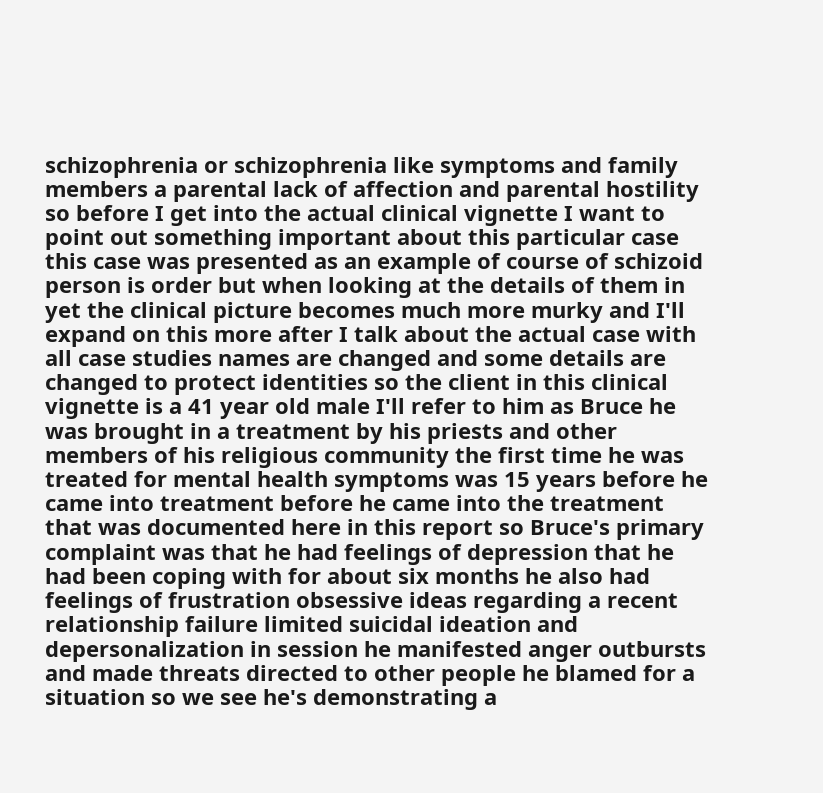schizophrenia or schizophrenia like symptoms and family members a parental lack of affection and parental hostility so before I get into the actual clinical vignette I want to point out something important about this particular case this case was presented as an example of course of schizoid person is order but when looking at the details of them in yet the clinical picture becomes much more murky and I'll expand on this more after I talk about the actual case with all case studies names are changed and some details are changed to protect identities so the client in this clinical vignette is a 41 year old male I'll refer to him as Bruce he was brought in a treatment by his priests and other members of his religious community the first time he was treated for mental health symptoms was 15 years before he came into treatment before he came into the treatment that was documented here in this report so Bruce's primary complaint was that he had feelings of depression that he had been coping with for about six months he also had feelings of frustration obsessive ideas regarding a recent relationship failure limited suicidal ideation and depersonalization in session he manifested anger outbursts and made threats directed to other people he blamed for a situation so we see he's demonstrating a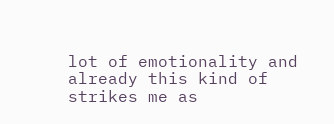lot of emotionality and already this kind of strikes me as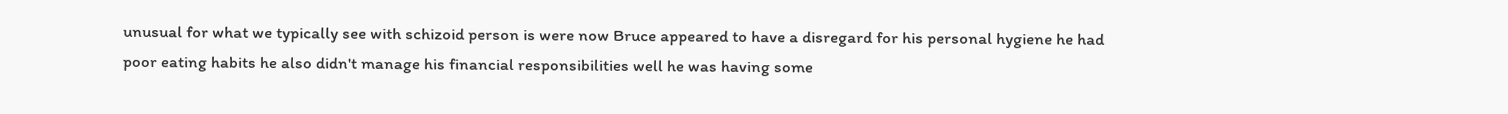unusual for what we typically see with schizoid person is were now Bruce appeared to have a disregard for his personal hygiene he had poor eating habits he also didn't manage his financial responsibilities well he was having some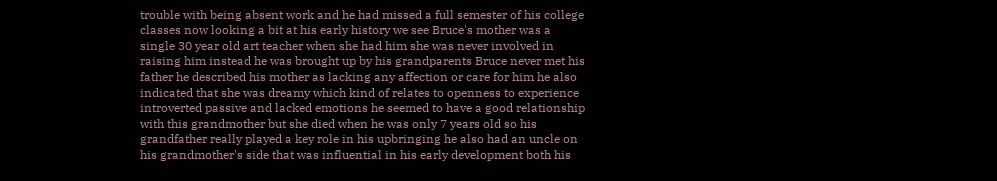trouble with being absent work and he had missed a full semester of his college classes now looking a bit at his early history we see Bruce's mother was a single 30 year old art teacher when she had him she was never involved in raising him instead he was brought up by his grandparents Bruce never met his father he described his mother as lacking any affection or care for him he also indicated that she was dreamy which kind of relates to openness to experience introverted passive and lacked emotions he seemed to have a good relationship with this grandmother but she died when he was only 7 years old so his grandfather really played a key role in his upbringing he also had an uncle on his grandmother's side that was influential in his early development both his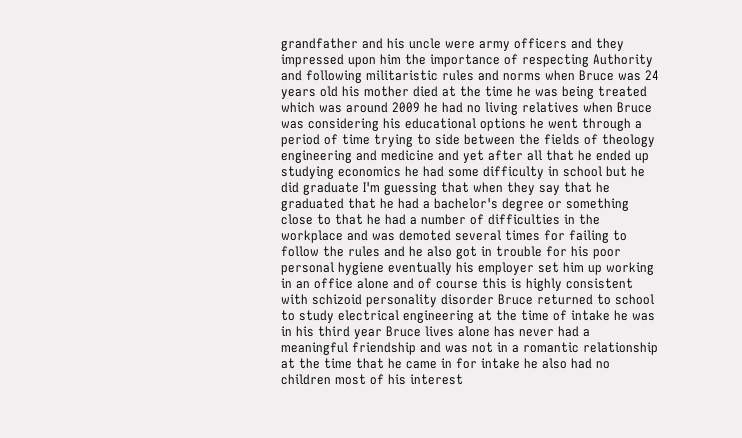grandfather and his uncle were army officers and they impressed upon him the importance of respecting Authority and following militaristic rules and norms when Bruce was 24 years old his mother died at the time he was being treated which was around 2009 he had no living relatives when Bruce was considering his educational options he went through a period of time trying to side between the fields of theology engineering and medicine and yet after all that he ended up studying economics he had some difficulty in school but he did graduate I'm guessing that when they say that he graduated that he had a bachelor's degree or something close to that he had a number of difficulties in the workplace and was demoted several times for failing to follow the rules and he also got in trouble for his poor personal hygiene eventually his employer set him up working in an office alone and of course this is highly consistent with schizoid personality disorder Bruce returned to school to study electrical engineering at the time of intake he was in his third year Bruce lives alone has never had a meaningful friendship and was not in a romantic relationship at the time that he came in for intake he also had no children most of his interest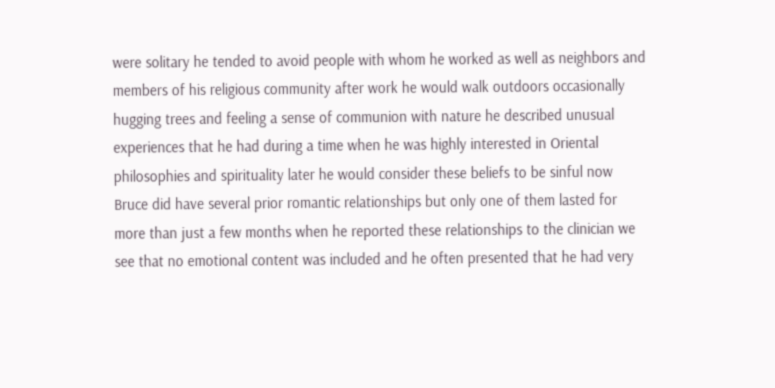were solitary he tended to avoid people with whom he worked as well as neighbors and members of his religious community after work he would walk outdoors occasionally hugging trees and feeling a sense of communion with nature he described unusual experiences that he had during a time when he was highly interested in Oriental philosophies and spirituality later he would consider these beliefs to be sinful now Bruce did have several prior romantic relationships but only one of them lasted for more than just a few months when he reported these relationships to the clinician we see that no emotional content was included and he often presented that he had very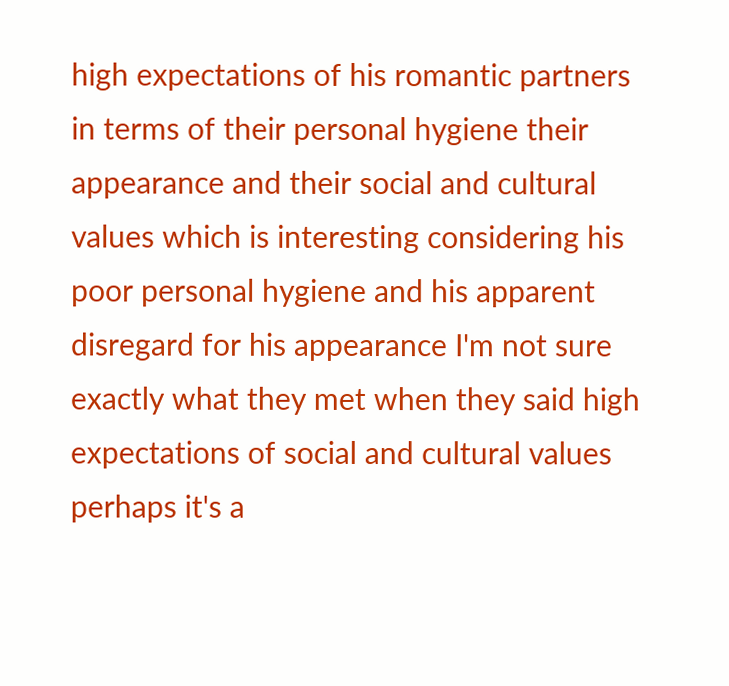high expectations of his romantic partners in terms of their personal hygiene their appearance and their social and cultural values which is interesting considering his poor personal hygiene and his apparent disregard for his appearance I'm not sure exactly what they met when they said high expectations of social and cultural values perhaps it's a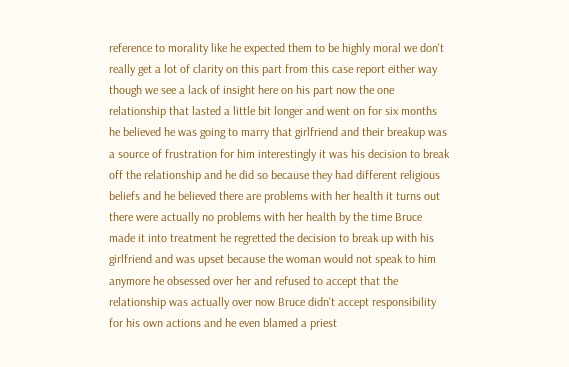reference to morality like he expected them to be highly moral we don't really get a lot of clarity on this part from this case report either way though we see a lack of insight here on his part now the one relationship that lasted a little bit longer and went on for six months he believed he was going to marry that girlfriend and their breakup was a source of frustration for him interestingly it was his decision to break off the relationship and he did so because they had different religious beliefs and he believed there are problems with her health it turns out there were actually no problems with her health by the time Bruce made it into treatment he regretted the decision to break up with his girlfriend and was upset because the woman would not speak to him anymore he obsessed over her and refused to accept that the relationship was actually over now Bruce didn't accept responsibility for his own actions and he even blamed a priest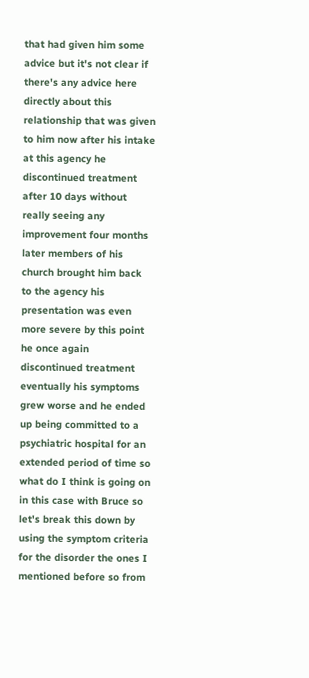that had given him some advice but it's not clear if there's any advice here directly about this relationship that was given to him now after his intake at this agency he discontinued treatment after 10 days without really seeing any improvement four months later members of his church brought him back to the agency his presentation was even more severe by this point he once again discontinued treatment eventually his symptoms grew worse and he ended up being committed to a psychiatric hospital for an extended period of time so what do I think is going on in this case with Bruce so let's break this down by using the symptom criteria for the disorder the ones I mentioned before so from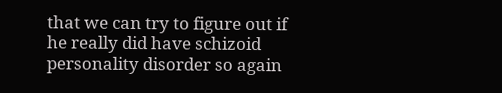that we can try to figure out if he really did have schizoid personality disorder so again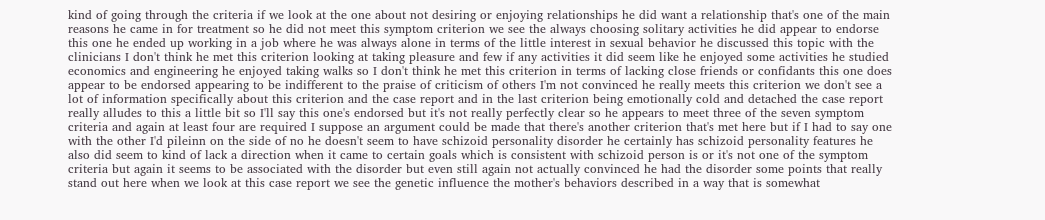kind of going through the criteria if we look at the one about not desiring or enjoying relationships he did want a relationship that's one of the main reasons he came in for treatment so he did not meet this symptom criterion we see the always choosing solitary activities he did appear to endorse this one he ended up working in a job where he was always alone in terms of the little interest in sexual behavior he discussed this topic with the clinicians I don't think he met this criterion looking at taking pleasure and few if any activities it did seem like he enjoyed some activities he studied economics and engineering he enjoyed taking walks so I don't think he met this criterion in terms of lacking close friends or confidants this one does appear to be endorsed appearing to be indifferent to the praise of criticism of others I'm not convinced he really meets this criterion we don't see a lot of information specifically about this criterion and the case report and in the last criterion being emotionally cold and detached the case report really alludes to this a little bit so I'll say this one's endorsed but it's not really perfectly clear so he appears to meet three of the seven symptom criteria and again at least four are required I suppose an argument could be made that there's another criterion that's met here but if I had to say one with the other I'd pileinn on the side of no he doesn't seem to have schizoid personality disorder he certainly has schizoid personality features he also did seem to kind of lack a direction when it came to certain goals which is consistent with schizoid person is or it's not one of the symptom criteria but again it seems to be associated with the disorder but even still again not actually convinced he had the disorder some points that really stand out here when we look at this case report we see the genetic influence the mother's behaviors described in a way that is somewhat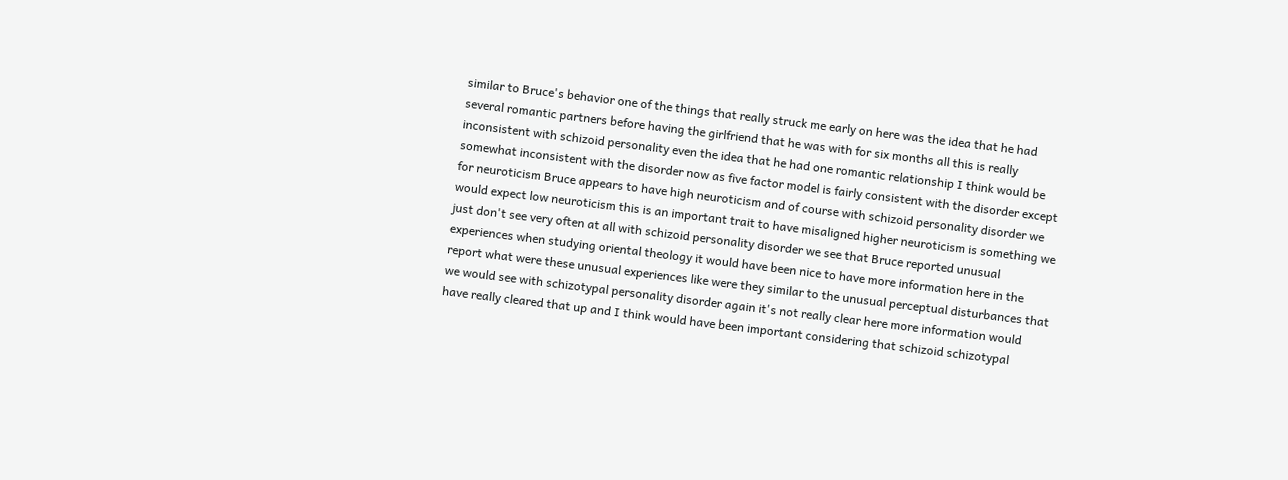similar to Bruce's behavior one of the things that really struck me early on here was the idea that he had several romantic partners before having the girlfriend that he was with for six months all this is really inconsistent with schizoid personality even the idea that he had one romantic relationship I think would be somewhat inconsistent with the disorder now as five factor model is fairly consistent with the disorder except for neuroticism Bruce appears to have high neuroticism and of course with schizoid personality disorder we would expect low neuroticism this is an important trait to have misaligned higher neuroticism is something we just don't see very often at all with schizoid personality disorder we see that Bruce reported unusual experiences when studying oriental theology it would have been nice to have more information here in the report what were these unusual experiences like were they similar to the unusual perceptual disturbances that we would see with schizotypal personality disorder again it's not really clear here more information would have really cleared that up and I think would have been important considering that schizoid schizotypal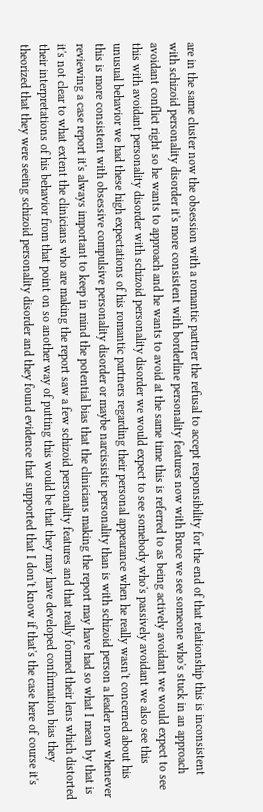are in the same cluster now the obsession with a romantic partner the refusal to accept responsibility for the end of that relationship this is inconsistent with schizoid personality disorder it's more consistent with borderline personality features now with Bruce we see someone who's stuck in an approach avoidant conflict right so he wants to approach and he wants to avoid at the same time this is referred to as being actively avoidant we would expect to see this with avoidant personality disorder with schizoid personality disorder we would expect to see somebody who's passively avoidant we also see this unusual behavior we had these high expectations of his romantic partners regarding their personal appearance when he really wasn't concerned about his this is more consistent with obsessive compulsive personality disorder or maybe narcissistic personality than is with schizoid person a leader now whenever reviewing a case report it's always important to keep in mind the potential bias that the clinicians making the report may have had so what I mean by that is it's not clear to what extent the clinicians who are making the report saw a few schizoid personality features and that really formed their lens which distorted their interpretations of his behavior from that point on so another way of putting this would be that they may have developed confirmation bias they theorized that they were seeing schizoid personality disorder and they found evidence that supported that I don't know if that's the case here of course it's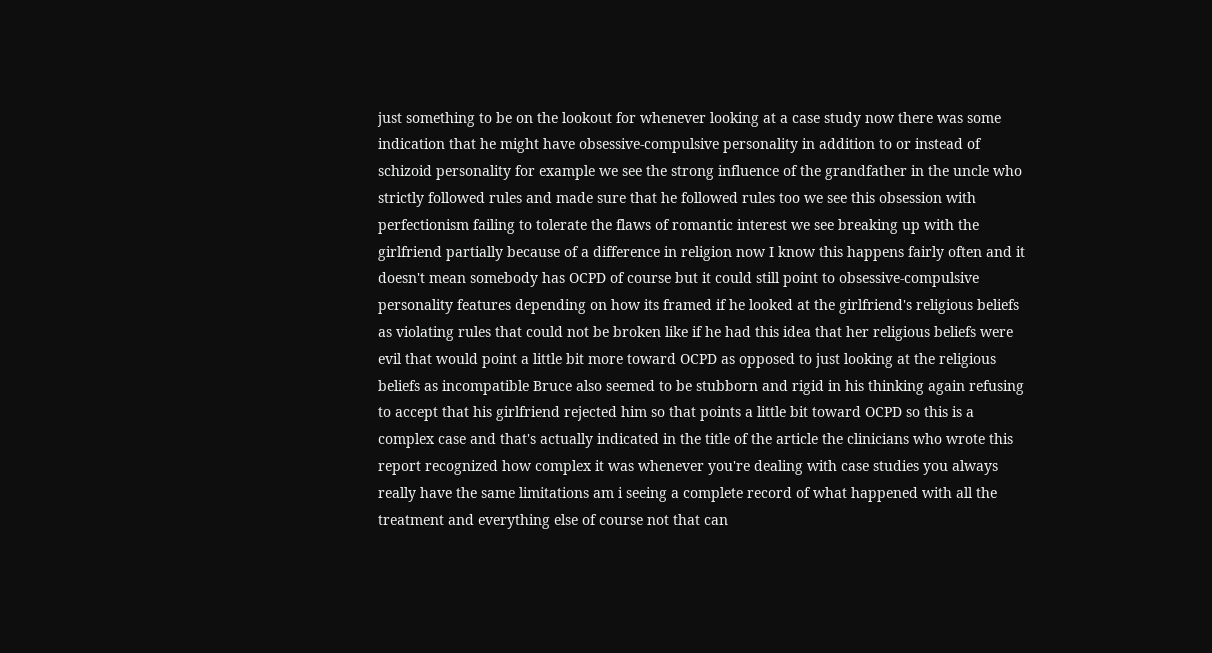just something to be on the lookout for whenever looking at a case study now there was some indication that he might have obsessive-compulsive personality in addition to or instead of schizoid personality for example we see the strong influence of the grandfather in the uncle who strictly followed rules and made sure that he followed rules too we see this obsession with perfectionism failing to tolerate the flaws of romantic interest we see breaking up with the girlfriend partially because of a difference in religion now I know this happens fairly often and it doesn't mean somebody has OCPD of course but it could still point to obsessive-compulsive personality features depending on how its framed if he looked at the girlfriend's religious beliefs as violating rules that could not be broken like if he had this idea that her religious beliefs were evil that would point a little bit more toward OCPD as opposed to just looking at the religious beliefs as incompatible Bruce also seemed to be stubborn and rigid in his thinking again refusing to accept that his girlfriend rejected him so that points a little bit toward OCPD so this is a complex case and that's actually indicated in the title of the article the clinicians who wrote this report recognized how complex it was whenever you're dealing with case studies you always really have the same limitations am i seeing a complete record of what happened with all the treatment and everything else of course not that can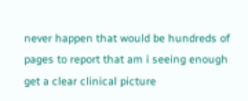never happen that would be hundreds of pages to report that am i seeing enough get a clear clinical picture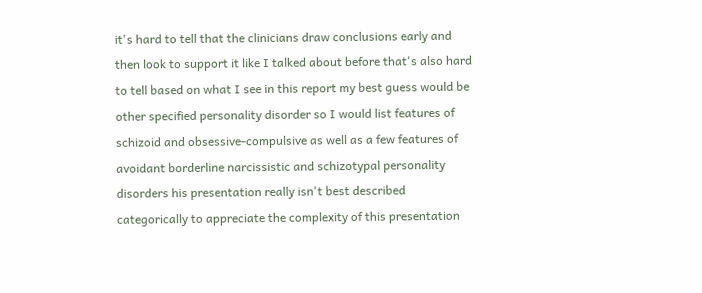it's hard to tell that the clinicians draw conclusions early and then look to support it like I talked about before that's also hard to tell based on what I see in this report my best guess would be other specified personality disorder so I would list features of schizoid and obsessive-compulsive as well as a few features of avoidant borderline narcissistic and schizotypal personality disorders his presentation really isn't best described categorically to appreciate the complexity of this presentation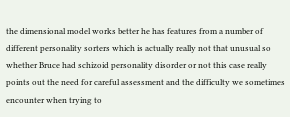the dimensional model works better he has features from a number of different personality sorters which is actually really not that unusual so whether Bruce had schizoid personality disorder or not this case really points out the need for careful assessment and the difficulty we sometimes encounter when trying to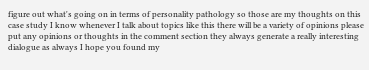figure out what's going on in terms of personality pathology so those are my thoughts on this case study I know whenever I talk about topics like this there will be a variety of opinions please put any opinions or thoughts in the comment section they always generate a really interesting dialogue as always I hope you found my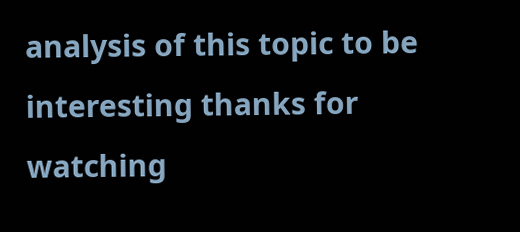analysis of this topic to be interesting thanks for watching